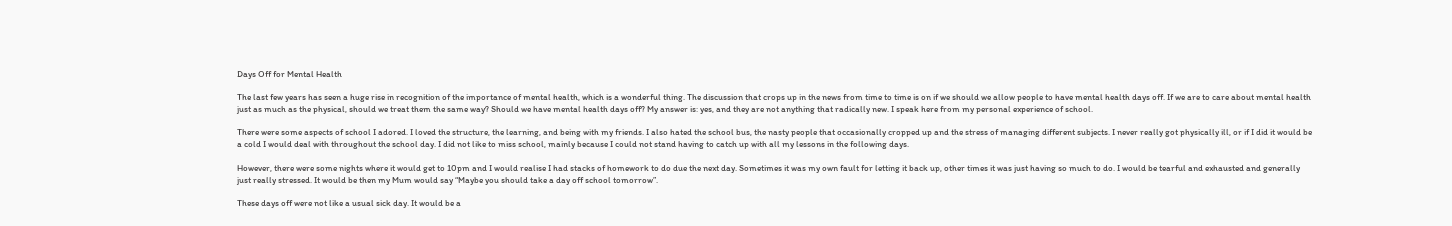Days Off for Mental Health

The last few years has seen a huge rise in recognition of the importance of mental health, which is a wonderful thing. The discussion that crops up in the news from time to time is on if we should we allow people to have mental health days off. If we are to care about mental health just as much as the physical, should we treat them the same way? Should we have mental health days off? My answer is: yes, and they are not anything that radically new. I speak here from my personal experience of school.

There were some aspects of school I adored. I loved the structure, the learning, and being with my friends. I also hated the school bus, the nasty people that occasionally cropped up and the stress of managing different subjects. I never really got physically ill, or if I did it would be a cold I would deal with throughout the school day. I did not like to miss school, mainly because I could not stand having to catch up with all my lessons in the following days.

However, there were some nights where it would get to 10pm and I would realise I had stacks of homework to do due the next day. Sometimes it was my own fault for letting it back up, other times it was just having so much to do. I would be tearful and exhausted and generally just really stressed. It would be then my Mum would say “Maybe you should take a day off school tomorrow”.

These days off were not like a usual sick day. It would be a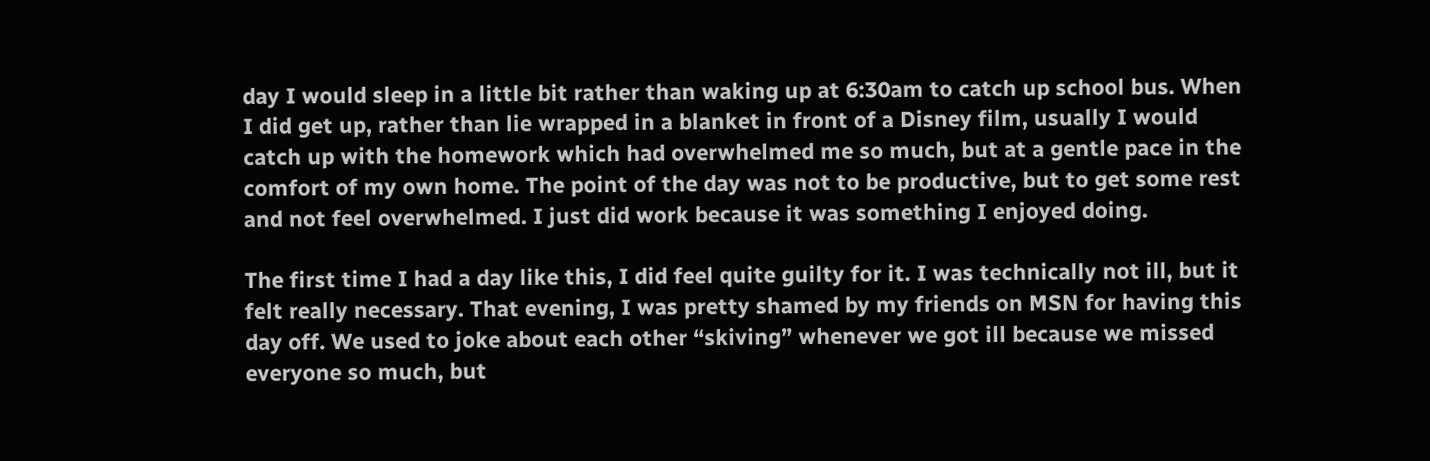day I would sleep in a little bit rather than waking up at 6:30am to catch up school bus. When I did get up, rather than lie wrapped in a blanket in front of a Disney film, usually I would catch up with the homework which had overwhelmed me so much, but at a gentle pace in the comfort of my own home. The point of the day was not to be productive, but to get some rest and not feel overwhelmed. I just did work because it was something I enjoyed doing.

The first time I had a day like this, I did feel quite guilty for it. I was technically not ill, but it felt really necessary. That evening, I was pretty shamed by my friends on MSN for having this day off. We used to joke about each other “skiving” whenever we got ill because we missed everyone so much, but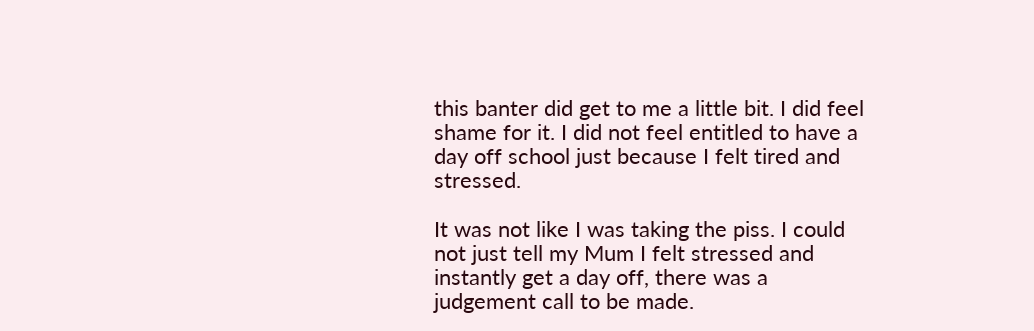this banter did get to me a little bit. I did feel shame for it. I did not feel entitled to have a day off school just because I felt tired and stressed.

It was not like I was taking the piss. I could not just tell my Mum I felt stressed and instantly get a day off, there was a judgement call to be made.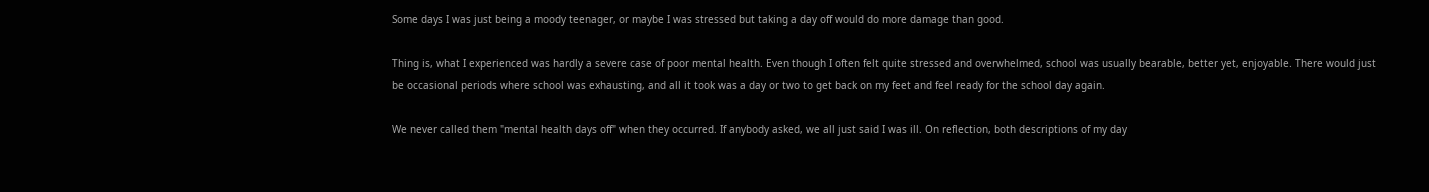Some days I was just being a moody teenager, or maybe I was stressed but taking a day off would do more damage than good.

Thing is, what I experienced was hardly a severe case of poor mental health. Even though I often felt quite stressed and overwhelmed, school was usually bearable, better yet, enjoyable. There would just be occasional periods where school was exhausting, and all it took was a day or two to get back on my feet and feel ready for the school day again.

We never called them "mental health days off" when they occurred. If anybody asked, we all just said I was ill. On reflection, both descriptions of my day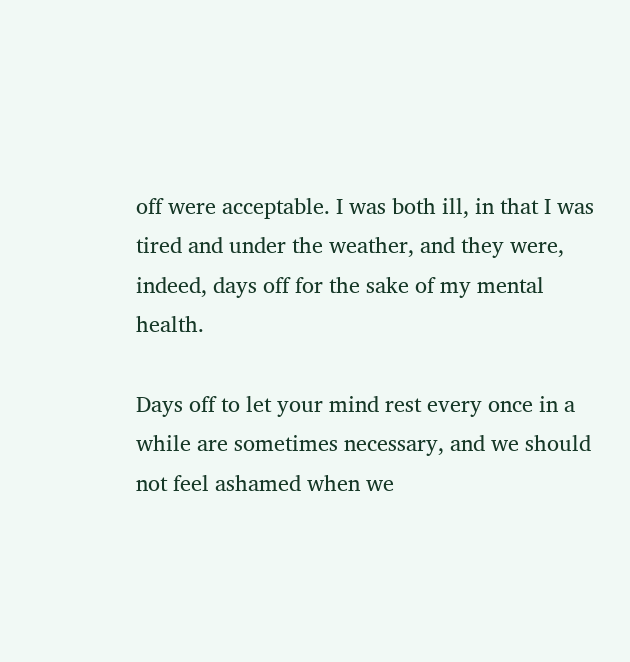off were acceptable. I was both ill, in that I was tired and under the weather, and they were, indeed, days off for the sake of my mental health.

Days off to let your mind rest every once in a while are sometimes necessary, and we should not feel ashamed when we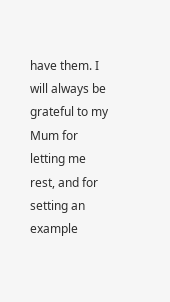have them. I will always be grateful to my Mum for letting me rest, and for setting an example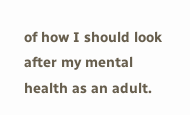of how I should look after my mental health as an adult.